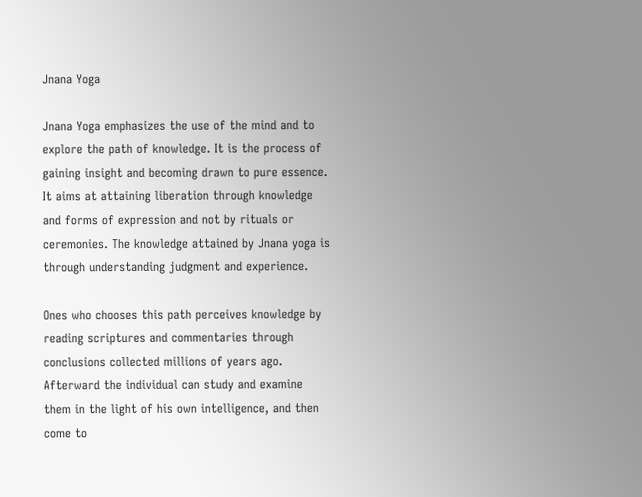Jnana Yoga

Jnana Yoga emphasizes the use of the mind and to explore the path of knowledge. It is the process of gaining insight and becoming drawn to pure essence. It aims at attaining liberation through knowledge and forms of expression and not by rituals or ceremonies. The knowledge attained by Jnana yoga is through understanding judgment and experience.

Ones who chooses this path perceives knowledge by reading scriptures and commentaries through conclusions collected millions of years ago. Afterward the individual can study and examine them in the light of his own intelligence, and then come to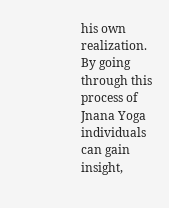his own realization. By going through this process of Jnana Yoga individuals can gain insight,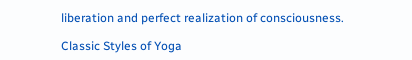liberation and perfect realization of consciousness.

Classic Styles of Yoga